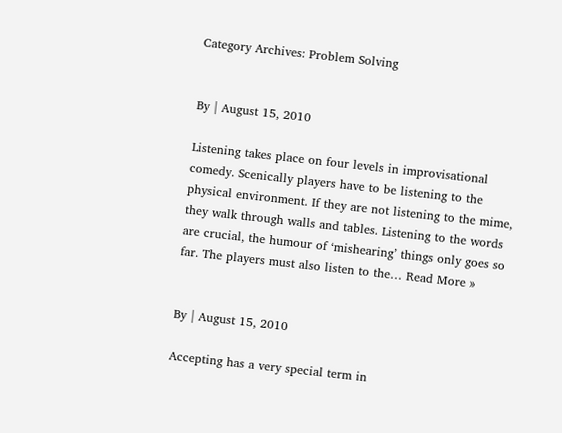Category Archives: Problem Solving


By | August 15, 2010

Listening takes place on four levels in improvisational comedy. Scenically players have to be listening to the physical environment. If they are not listening to the mime, they walk through walls and tables. Listening to the words are crucial, the humour of ‘mishearing’ things only goes so far. The players must also listen to the… Read More »


By | August 15, 2010

Accepting has a very special term in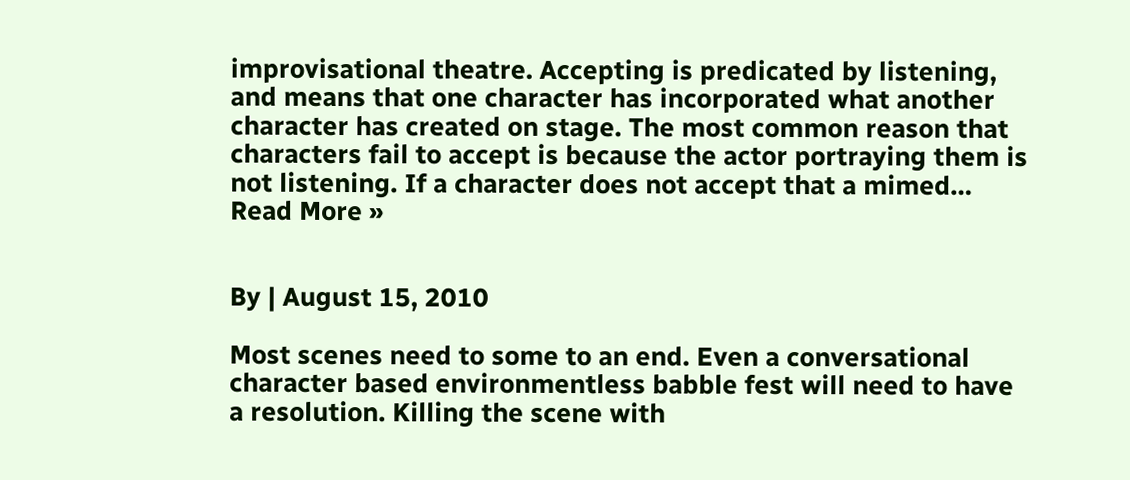improvisational theatre. Accepting is predicated by listening, and means that one character has incorporated what another character has created on stage. The most common reason that characters fail to accept is because the actor portraying them is not listening. If a character does not accept that a mimed… Read More »


By | August 15, 2010

Most scenes need to some to an end. Even a conversational character based environmentless babble fest will need to have a resolution. Killing the scene with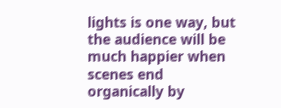lights is one way, but the audience will be much happier when scenes end organically by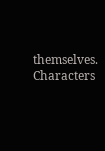themselves. Characters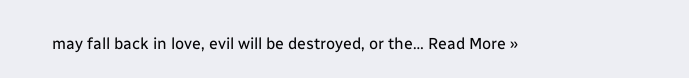may fall back in love, evil will be destroyed, or the… Read More »